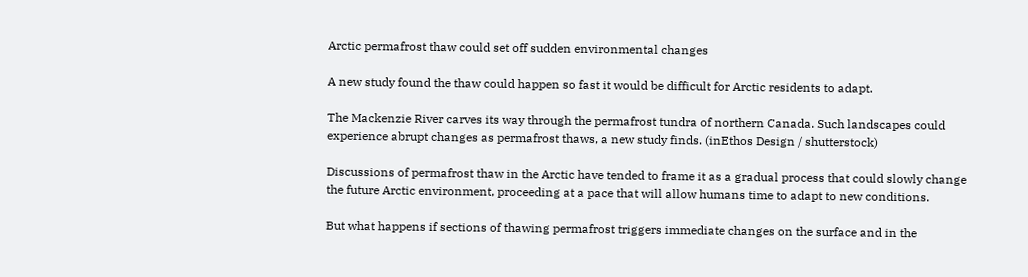Arctic permafrost thaw could set off sudden environmental changes

A new study found the thaw could happen so fast it would be difficult for Arctic residents to adapt.

The Mackenzie River carves its way through the permafrost tundra of northern Canada. Such landscapes could experience abrupt changes as permafrost thaws, a new study finds. (inEthos Design / shutterstock)

Discussions of permafrost thaw in the Arctic have tended to frame it as a gradual process that could slowly change the future Arctic environment, proceeding at a pace that will allow humans time to adapt to new conditions.

But what happens if sections of thawing permafrost triggers immediate changes on the surface and in the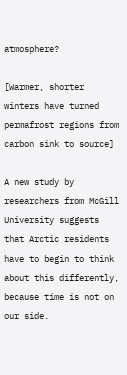atmosphere?

[Warmer, shorter winters have turned permafrost regions from carbon sink to source]

A new study by researchers from McGill University suggests that Arctic residents have to begin to think about this differently, because time is not on our side.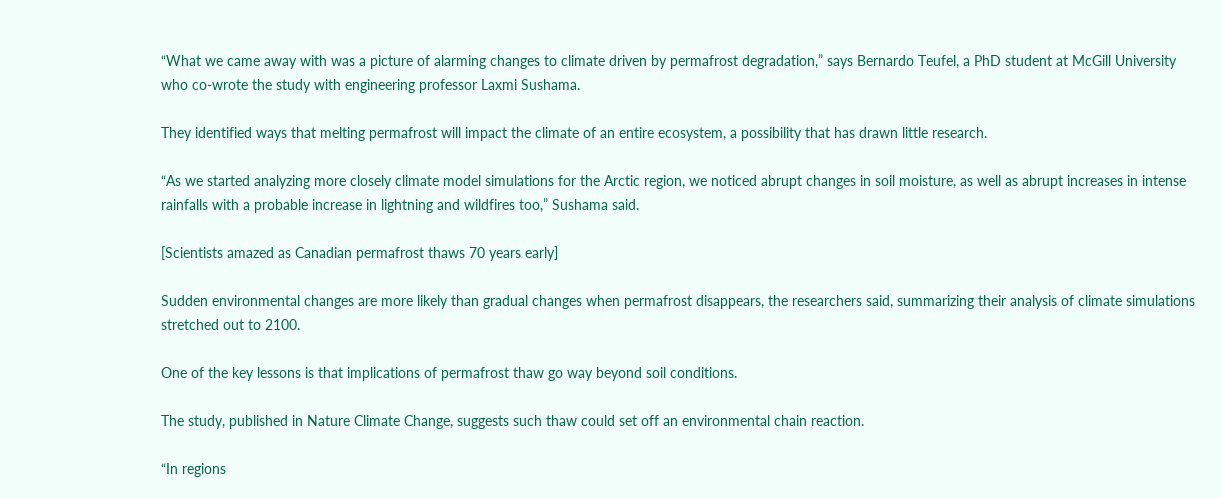“What we came away with was a picture of alarming changes to climate driven by permafrost degradation,” says Bernardo Teufel, a PhD student at McGill University who co-wrote the study with engineering professor Laxmi Sushama.

They identified ways that melting permafrost will impact the climate of an entire ecosystem, a possibility that has drawn little research.

“As we started analyzing more closely climate model simulations for the Arctic region, we noticed abrupt changes in soil moisture, as well as abrupt increases in intense rainfalls with a probable increase in lightning and wildfires too,” Sushama said.

[Scientists amazed as Canadian permafrost thaws 70 years early]

Sudden environmental changes are more likely than gradual changes when permafrost disappears, the researchers said, summarizing their analysis of climate simulations stretched out to 2100.

One of the key lessons is that implications of permafrost thaw go way beyond soil conditions.

The study, published in Nature Climate Change, suggests such thaw could set off an environmental chain reaction.

“In regions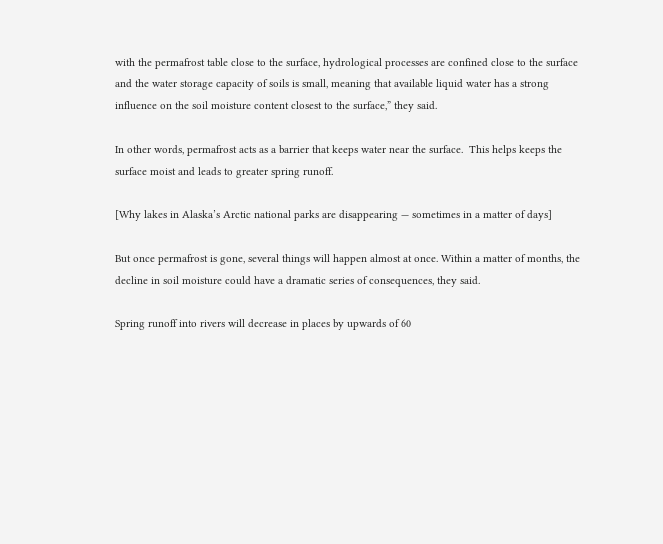with the permafrost table close to the surface, hydrological processes are confined close to the surface and the water storage capacity of soils is small, meaning that available liquid water has a strong influence on the soil moisture content closest to the surface,” they said.

In other words, permafrost acts as a barrier that keeps water near the surface.  This helps keeps the surface moist and leads to greater spring runoff.

[Why lakes in Alaska’s Arctic national parks are disappearing — sometimes in a matter of days]

But once permafrost is gone, several things will happen almost at once. Within a matter of months, the decline in soil moisture could have a dramatic series of consequences, they said.

Spring runoff into rivers will decrease in places by upwards of 60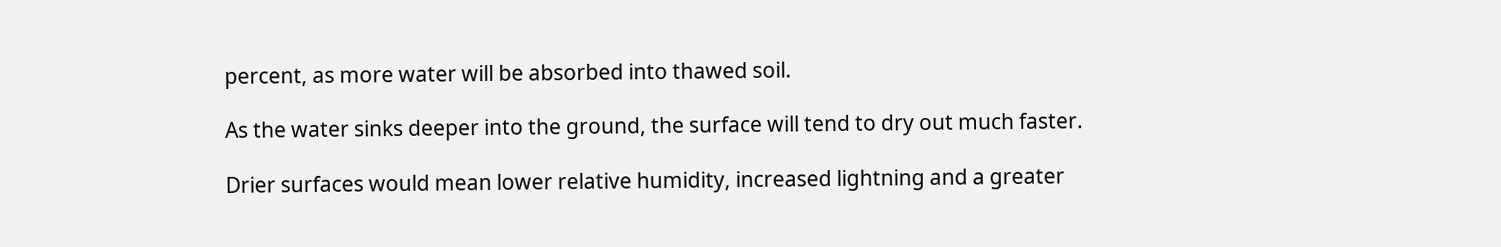percent, as more water will be absorbed into thawed soil.

As the water sinks deeper into the ground, the surface will tend to dry out much faster.

Drier surfaces would mean lower relative humidity, increased lightning and a greater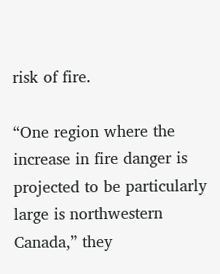risk of fire.

“One region where the increase in fire danger is projected to be particularly large is northwestern Canada,” they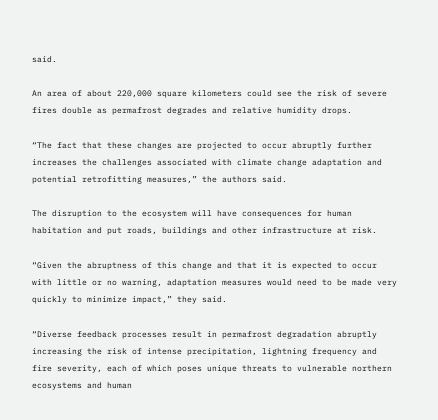said.

An area of about 220,000 square kilometers could see the risk of severe fires double as permafrost degrades and relative humidity drops.

“The fact that these changes are projected to occur abruptly further increases the challenges associated with climate change adaptation and potential retrofitting measures,” the authors said.

The disruption to the ecosystem will have consequences for human habitation and put roads, buildings and other infrastructure at risk.

“Given the abruptness of this change and that it is expected to occur with little or no warning, adaptation measures would need to be made very quickly to minimize impact,” they said.

“Diverse feedback processes result in permafrost degradation abruptly increasing the risk of intense precipitation, lightning frequency and fire severity, each of which poses unique threats to vulnerable northern ecosystems and human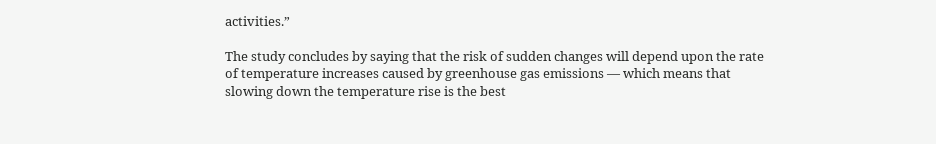activities.”

The study concludes by saying that the risk of sudden changes will depend upon the rate of temperature increases caused by greenhouse gas emissions — which means that slowing down the temperature rise is the best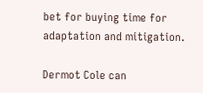bet for buying time for adaptation and mitigation.

Dermot Cole can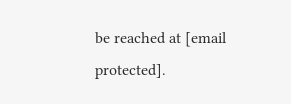be reached at [email protected].